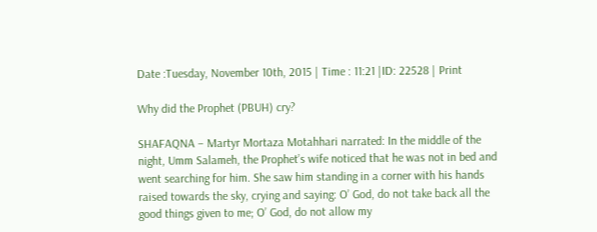Date :Tuesday, November 10th, 2015 | Time : 11:21 |ID: 22528 | Print

Why did the Prophet (PBUH) cry?

SHAFAQNA – Martyr Mortaza Motahhari narrated: In the middle of the night, Umm Salameh, the Prophet’s wife noticed that he was not in bed and went searching for him. She saw him standing in a corner with his hands raised towards the sky, crying and saying: O’ God, do not take back all the good things given to me; O’ God, do not allow my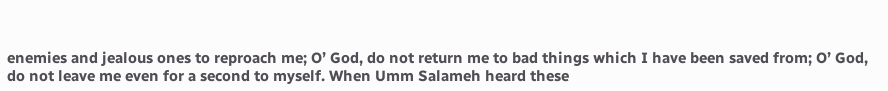enemies and jealous ones to reproach me; O’ God, do not return me to bad things which I have been saved from; O’ God, do not leave me even for a second to myself. When Umm Salameh heard these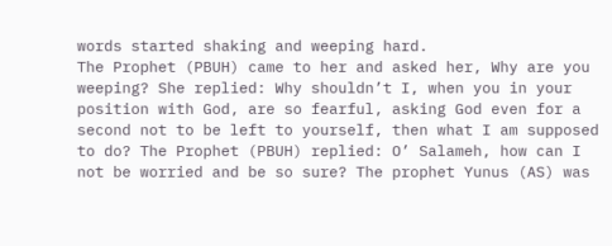words started shaking and weeping hard.
The Prophet (PBUH) came to her and asked her, Why are you weeping? She replied: Why shouldn’t I, when you in your position with God, are so fearful, asking God even for a second not to be left to yourself, then what I am supposed to do? The Prophet (PBUH) replied: O’ Salameh, how can I not be worried and be so sure? The prophet Yunus (AS) was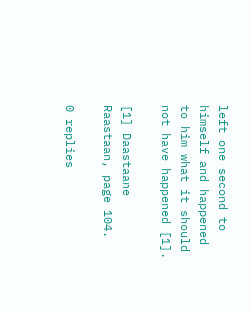left one second to himself and happened to him what it should not have happened [1].

[1] Daastaane Raastaan, page 104.

0 replies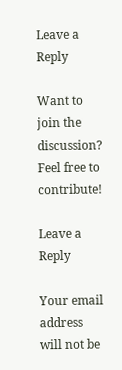Leave a Reply

Want to join the discussion?
Feel free to contribute!

Leave a Reply

Your email address will not be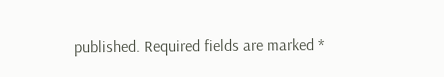published. Required fields are marked *